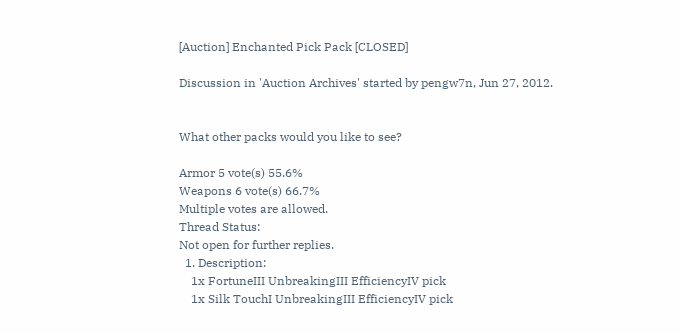[Auction] Enchanted Pick Pack [CLOSED]

Discussion in 'Auction Archives' started by pengw7n, Jun 27, 2012.


What other packs would you like to see?

Armor 5 vote(s) 55.6%
Weapons 6 vote(s) 66.7%
Multiple votes are allowed.
Thread Status:
Not open for further replies.
  1. Description:
    1x FortuneIII UnbreakingIII EfficiencyIV pick
    1x Silk TouchI UnbreakingIII EfficiencyIV pick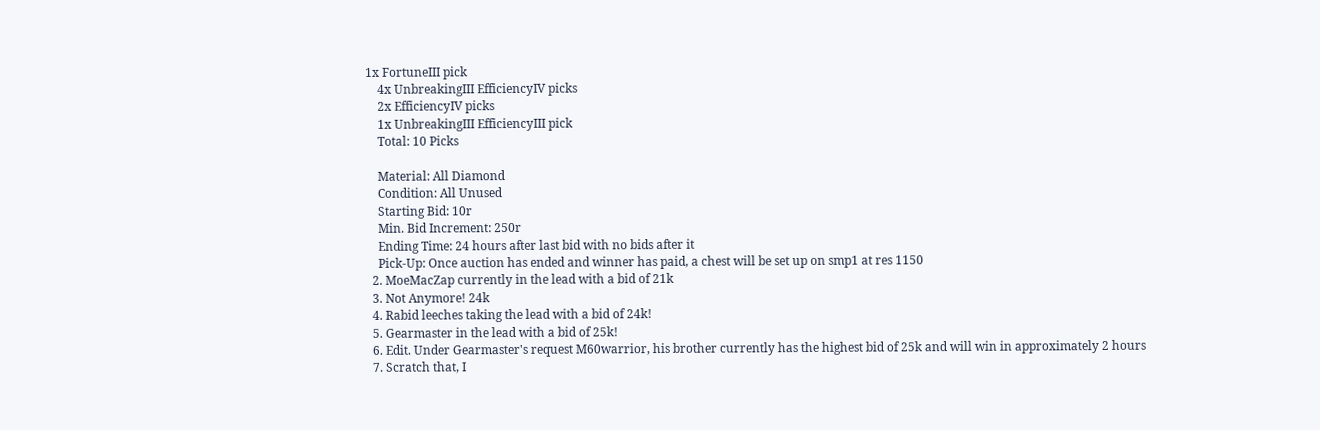1x FortuneIII pick
    4x UnbreakingIII EfficiencyIV picks
    2x EfficiencyIV picks
    1x UnbreakingIII EfficiencyIII pick
    Total: 10 Picks

    Material: All Diamond
    Condition: All Unused
    Starting Bid: 10r
    Min. Bid Increment: 250r
    Ending Time: 24 hours after last bid with no bids after it
    Pick-Up: Once auction has ended and winner has paid, a chest will be set up on smp1 at res 1150
  2. MoeMacZap currently in the lead with a bid of 21k
  3. Not Anymore! 24k
  4. Rabid leeches taking the lead with a bid of 24k!
  5. Gearmaster in the lead with a bid of 25k!
  6. Edit. Under Gearmaster's request M60warrior, his brother currently has the highest bid of 25k and will win in approximately 2 hours
  7. Scratch that, I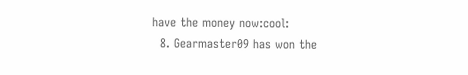have the money now:cool:
  8. Gearmaster09 has won the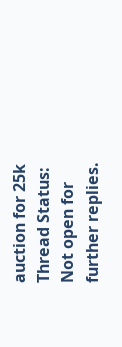auction for 25k
Thread Status:
Not open for further replies.